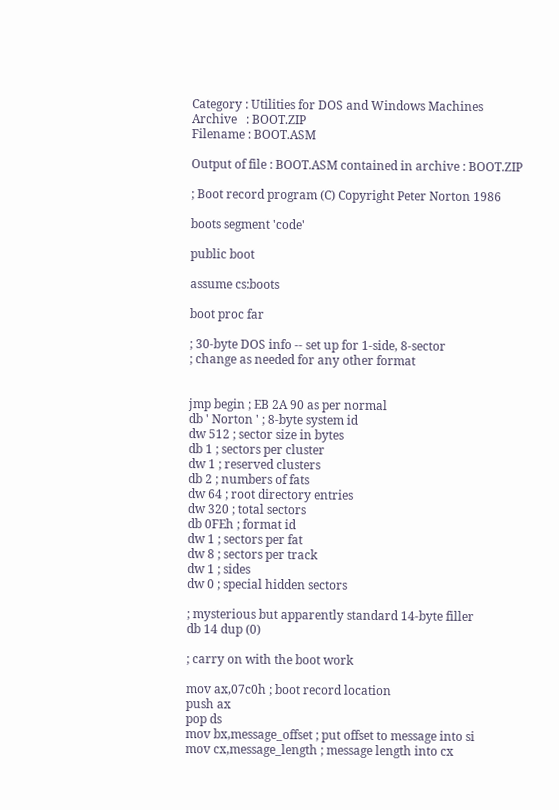Category : Utilities for DOS and Windows Machines
Archive   : BOOT.ZIP
Filename : BOOT.ASM

Output of file : BOOT.ASM contained in archive : BOOT.ZIP

; Boot record program (C) Copyright Peter Norton 1986

boots segment 'code'

public boot

assume cs:boots

boot proc far

; 30-byte DOS info -- set up for 1-side, 8-sector
; change as needed for any other format


jmp begin ; EB 2A 90 as per normal
db ' Norton ' ; 8-byte system id
dw 512 ; sector size in bytes
db 1 ; sectors per cluster
dw 1 ; reserved clusters
db 2 ; numbers of fats
dw 64 ; root directory entries
dw 320 ; total sectors
db 0FEh ; format id
dw 1 ; sectors per fat
dw 8 ; sectors per track
dw 1 ; sides
dw 0 ; special hidden sectors

; mysterious but apparently standard 14-byte filler
db 14 dup (0)

; carry on with the boot work

mov ax,07c0h ; boot record location
push ax
pop ds
mov bx,message_offset ; put offset to message into si
mov cx,message_length ; message length into cx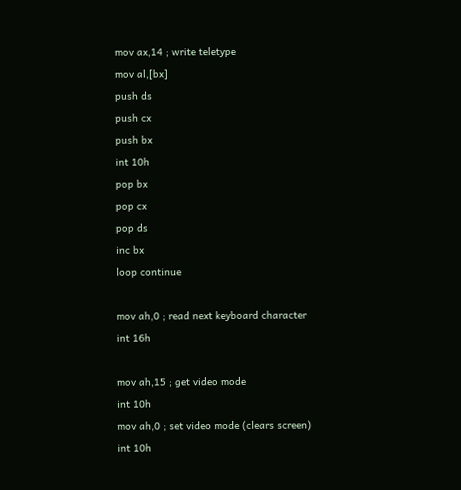mov ax,14 ; write teletype
mov al,[bx]
push ds
push cx
push bx
int 10h
pop bx
pop cx
pop ds
inc bx
loop continue

mov ah,0 ; read next keyboard character
int 16h

mov ah,15 ; get video mode
int 10h
mov ah,0 ; set video mode (clears screen)
int 10h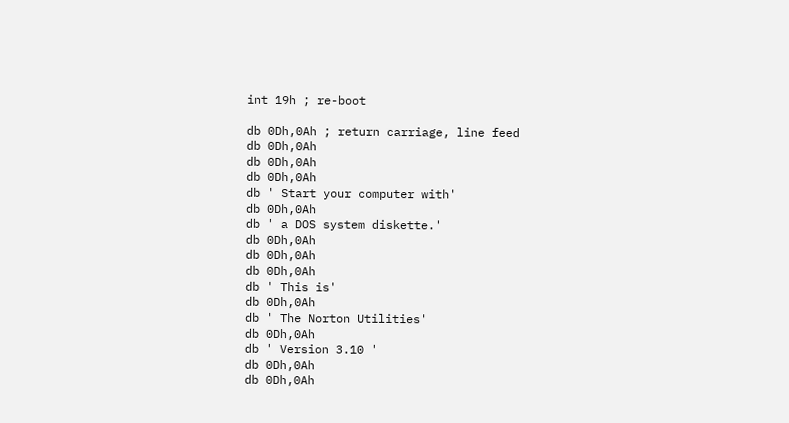int 19h ; re-boot

db 0Dh,0Ah ; return carriage, line feed
db 0Dh,0Ah
db 0Dh,0Ah
db 0Dh,0Ah
db ' Start your computer with'
db 0Dh,0Ah
db ' a DOS system diskette.'
db 0Dh,0Ah
db 0Dh,0Ah
db 0Dh,0Ah
db ' This is'
db 0Dh,0Ah
db ' The Norton Utilities'
db 0Dh,0Ah
db ' Version 3.10 '
db 0Dh,0Ah
db 0Dh,0Ah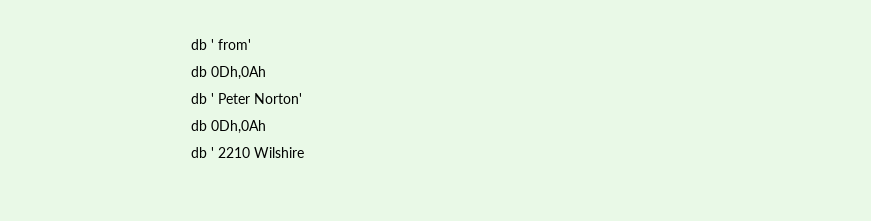db ' from'
db 0Dh,0Ah
db ' Peter Norton'
db 0Dh,0Ah
db ' 2210 Wilshire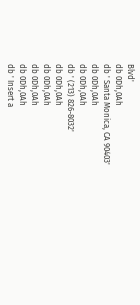Blvd'
db 0Dh,0Ah
db ' Santa Monica, CA 90403'
db 0Dh,0Ah
db 0Dh,0Ah
db ' (213) 826-8032'
db 0Dh,0Ah
db 0Dh,0Ah
db 0Dh,0Ah
db 0Dh,0Ah
db ' Insert a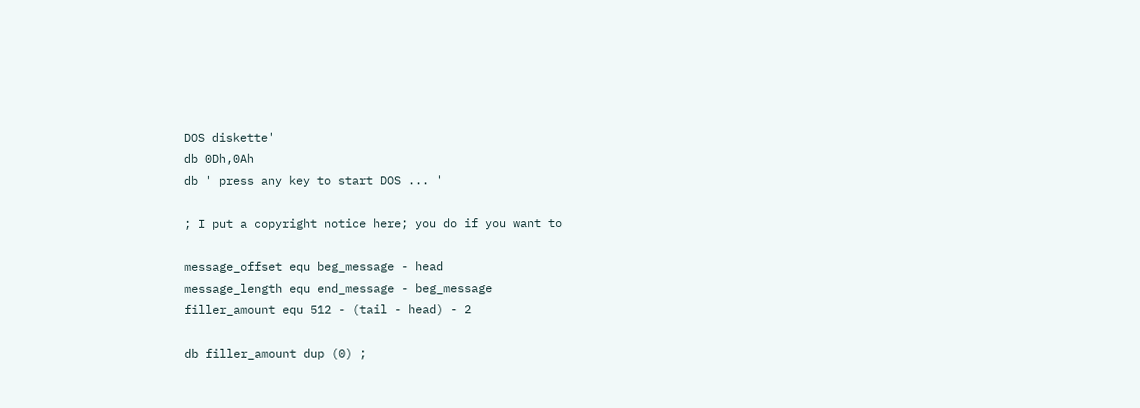DOS diskette'
db 0Dh,0Ah
db ' press any key to start DOS ... '

; I put a copyright notice here; you do if you want to

message_offset equ beg_message - head
message_length equ end_message - beg_message
filler_amount equ 512 - (tail - head) - 2

db filler_amount dup (0) ;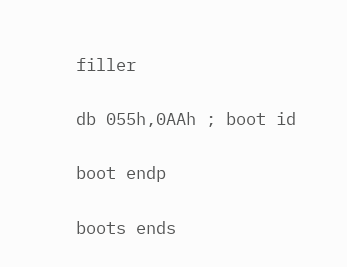filler

db 055h,0AAh ; boot id

boot endp

boots ends